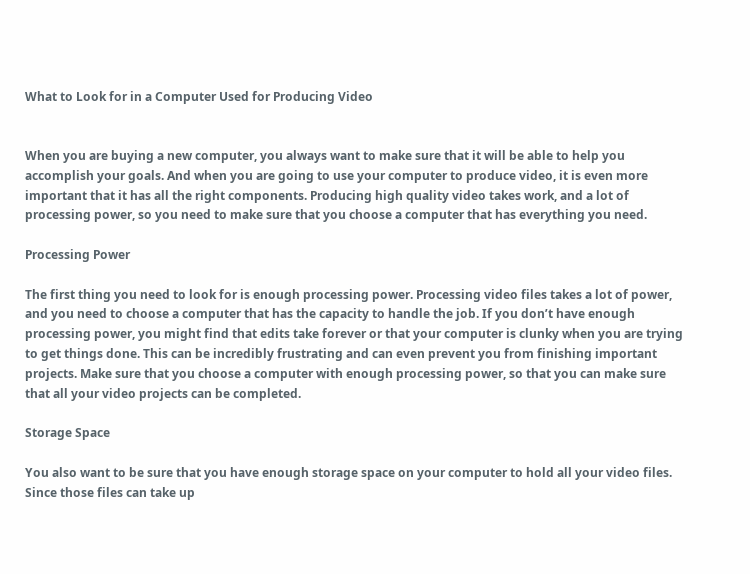What to Look for in a Computer Used for Producing Video


When you are buying a new computer, you always want to make sure that it will be able to help you accomplish your goals. And when you are going to use your computer to produce video, it is even more important that it has all the right components. Producing high quality video takes work, and a lot of processing power, so you need to make sure that you choose a computer that has everything you need.

Processing Power

The first thing you need to look for is enough processing power. Processing video files takes a lot of power, and you need to choose a computer that has the capacity to handle the job. If you don’t have enough processing power, you might find that edits take forever or that your computer is clunky when you are trying to get things done. This can be incredibly frustrating and can even prevent you from finishing important projects. Make sure that you choose a computer with enough processing power, so that you can make sure that all your video projects can be completed.

Storage Space

You also want to be sure that you have enough storage space on your computer to hold all your video files. Since those files can take up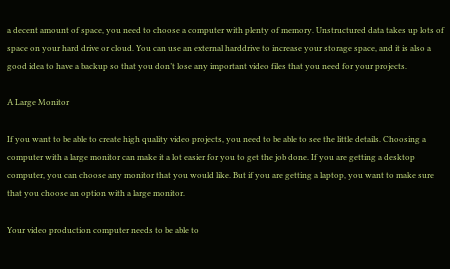a decent amount of space, you need to choose a computer with plenty of memory. Unstructured data takes up lots of space on your hard drive or cloud. You can use an external harddrive to increase your storage space, and it is also a good idea to have a backup so that you don’t lose any important video files that you need for your projects.

A Large Monitor

If you want to be able to create high quality video projects, you need to be able to see the little details. Choosing a computer with a large monitor can make it a lot easier for you to get the job done. If you are getting a desktop computer, you can choose any monitor that you would like. But if you are getting a laptop, you want to make sure that you choose an option with a large monitor.

Your video production computer needs to be able to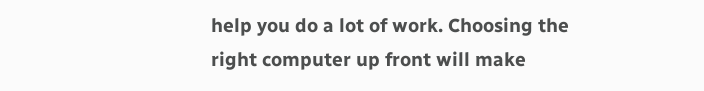help you do a lot of work. Choosing the right computer up front will make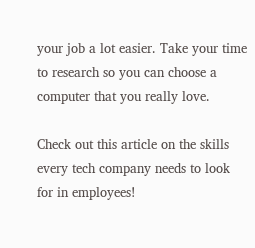your job a lot easier. Take your time to research so you can choose a computer that you really love.

Check out this article on the skills every tech company needs to look for in employees!